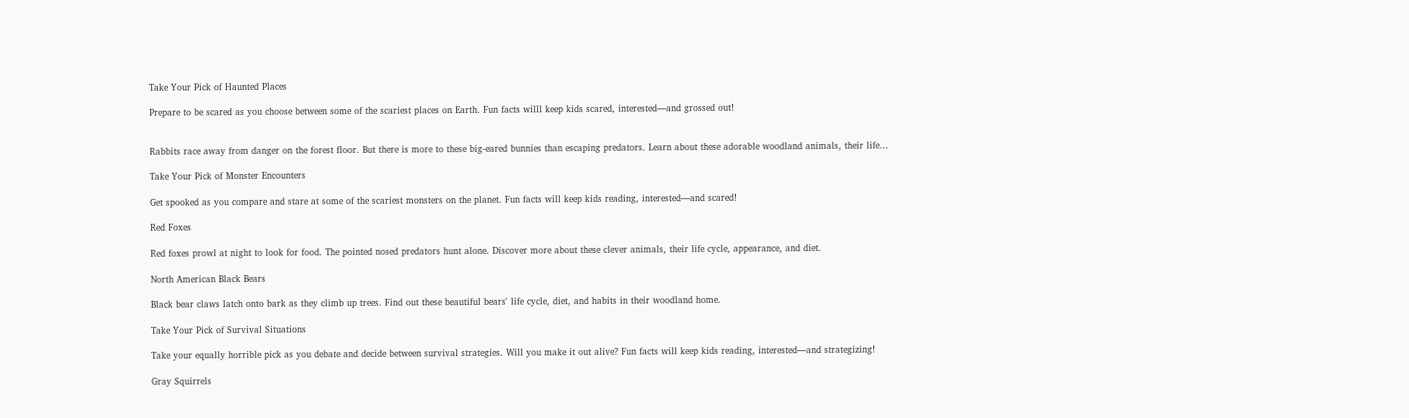Take Your Pick of Haunted Places

Prepare to be scared as you choose between some of the scariest places on Earth. Fun facts willl keep kids scared, interested—and grossed out!


Rabbits race away from danger on the forest floor. But there is more to these big-eared bunnies than escaping predators. Learn about these adorable woodland animals, their life...

Take Your Pick of Monster Encounters

Get spooked as you compare and stare at some of the scariest monsters on the planet. Fun facts will keep kids reading, interested—and scared!

Red Foxes

Red foxes prowl at night to look for food. The pointed nosed predators hunt alone. Discover more about these clever animals, their life cycle, appearance, and diet.

North American Black Bears

Black bear claws latch onto bark as they climb up trees. Find out these beautiful bears' life cycle, diet, and habits in their woodland home.

Take Your Pick of Survival Situations

Take your equally horrible pick as you debate and decide between survival strategies. Will you make it out alive? Fun facts will keep kids reading, interested—and strategizing!

Gray Squirrels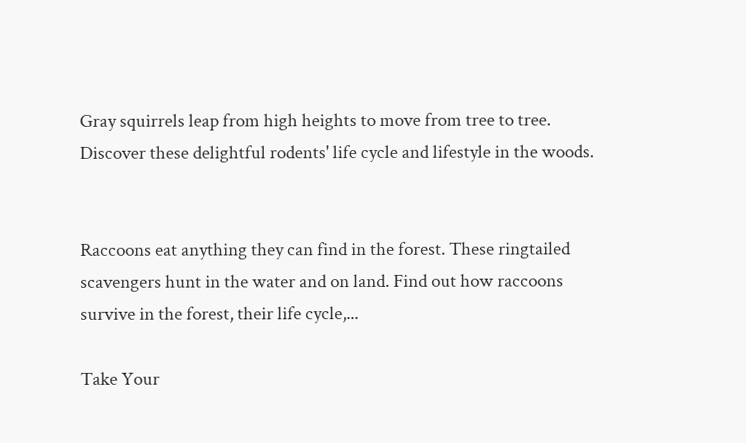Gray squirrels leap from high heights to move from tree to tree. Discover these delightful rodents' life cycle and lifestyle in the woods.


Raccoons eat anything they can find in the forest. These ringtailed scavengers hunt in the water and on land. Find out how raccoons survive in the forest, their life cycle,...

Take Your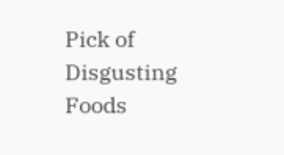Pick of Disgusting Foods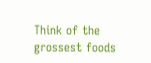Think of the grossest foods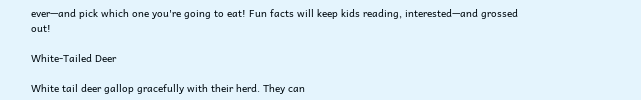ever—and pick which one you're going to eat! Fun facts will keep kids reading, interested—and grossed out!

White-Tailed Deer

White tail deer gallop gracefully with their herd. They can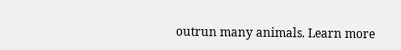outrun many animals. Learn more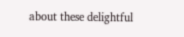about these delightful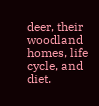deer, their woodland homes, life cycle, and diet.